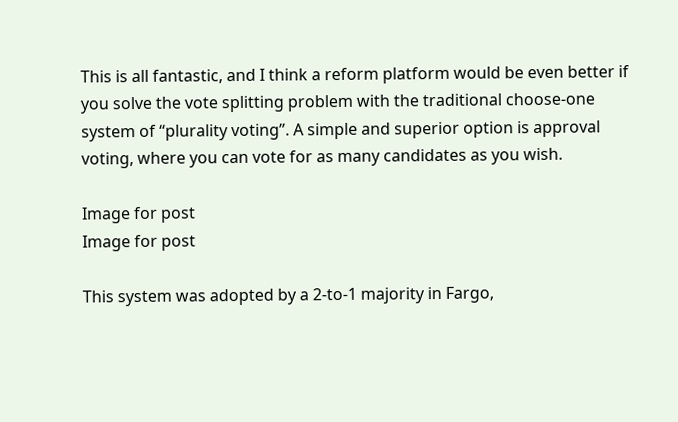This is all fantastic, and I think a reform platform would be even better if you solve the vote splitting problem with the traditional choose-one system of “plurality voting”. A simple and superior option is approval voting, where you can vote for as many candidates as you wish.

Image for post
Image for post

This system was adopted by a 2-to-1 majority in Fargo,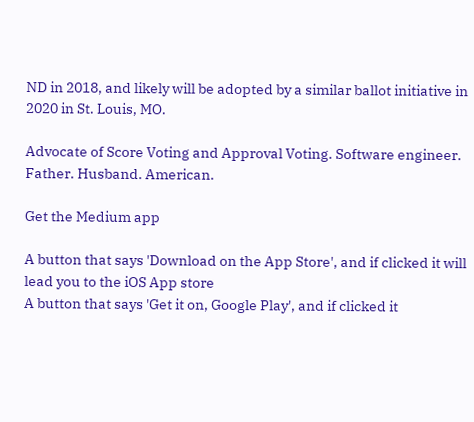ND in 2018, and likely will be adopted by a similar ballot initiative in 2020 in St. Louis, MO.

Advocate of Score Voting and Approval Voting. Software engineer. Father. Husband. American.

Get the Medium app

A button that says 'Download on the App Store', and if clicked it will lead you to the iOS App store
A button that says 'Get it on, Google Play', and if clicked it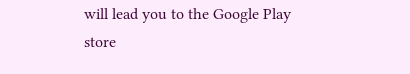will lead you to the Google Play store